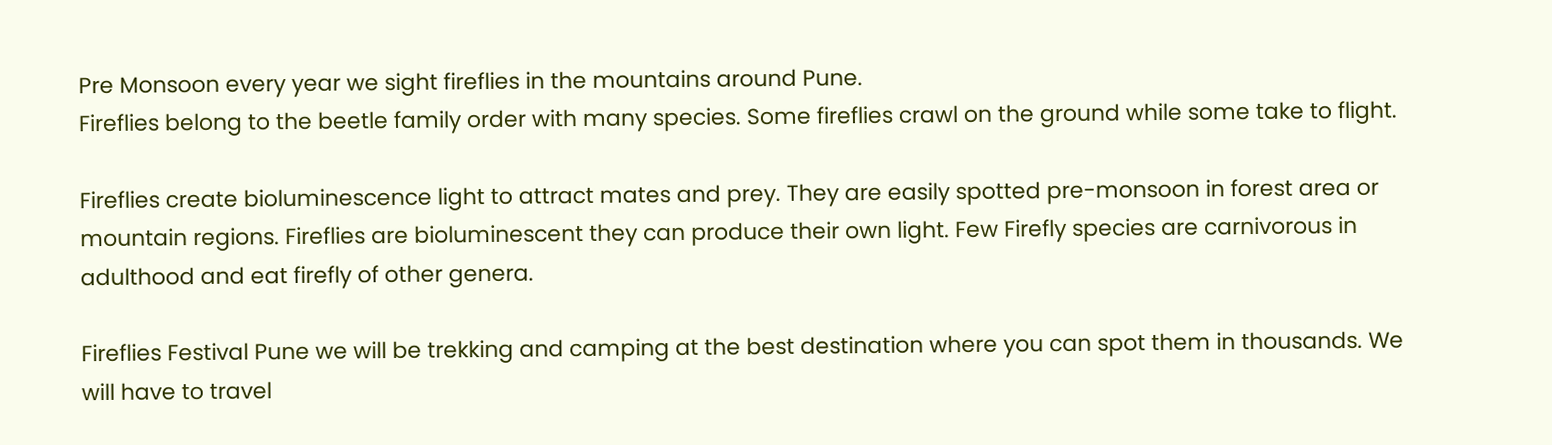Pre Monsoon every year we sight fireflies in the mountains around Pune.
Fireflies belong to the beetle family order with many species. Some fireflies crawl on the ground while some take to flight.

Fireflies create bioluminescence light to attract mates and prey. They are easily spotted pre-monsoon in forest area or mountain regions. Fireflies are bioluminescent they can produce their own light. Few Firefly species are carnivorous in adulthood and eat firefly of other genera.

Fireflies Festival Pune we will be trekking and camping at the best destination where you can spot them in thousands. We will have to travel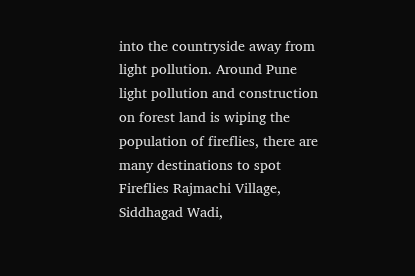into the countryside away from light pollution. Around Pune light pollution and construction on forest land is wiping the population of fireflies, there are many destinations to spot Fireflies Rajmachi Village, Siddhagad Wadi,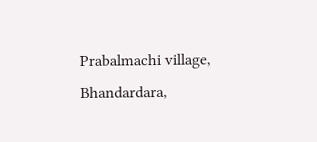Prabalmachi village, Bhandardara,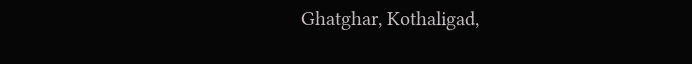Ghatghar, Kothaligad,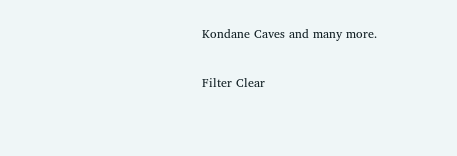Kondane Caves and many more.

Filter Clear